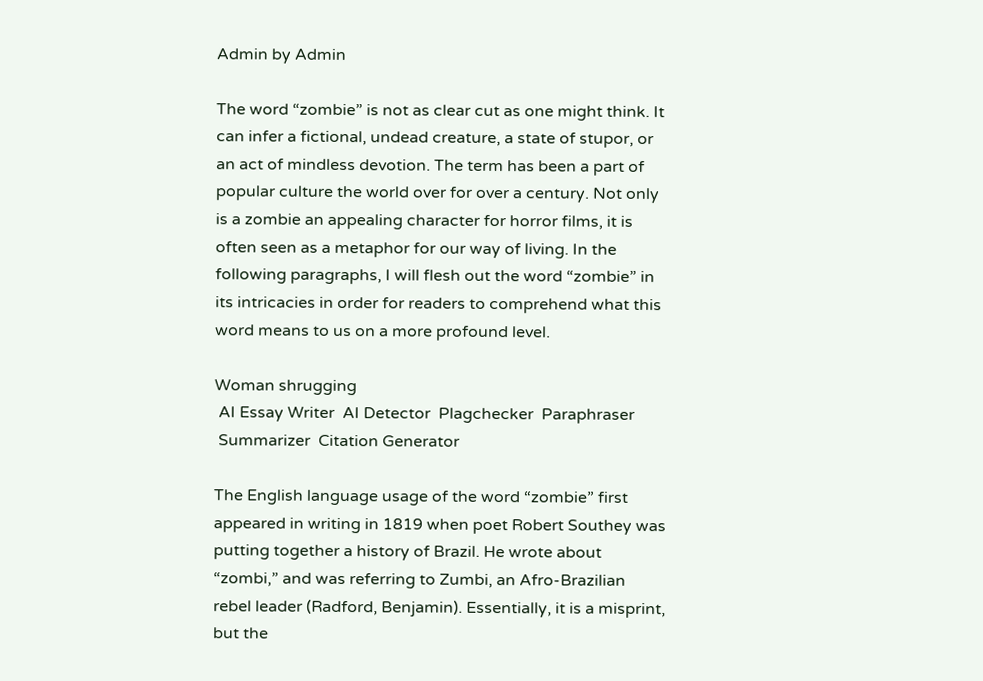Admin by Admin

The word “zombie” is not as clear cut as one might think. It can infer a fictional, undead creature, a state of stupor, or an act of mindless devotion. The term has been a part of popular culture the world over for over a century. Not only is a zombie an appealing character for horror films, it is often seen as a metaphor for our way of living. In the following paragraphs, I will flesh out the word “zombie” in its intricacies in order for readers to comprehend what this word means to us on a more profound level.

Woman shrugging
 AI Essay Writer  AI Detector  Plagchecker  Paraphraser
 Summarizer  Citation Generator

The English language usage of the word “zombie” first appeared in writing in 1819 when poet Robert Southey was putting together a history of Brazil. He wrote about “zombi,” and was referring to Zumbi, an Afro-Brazilian rebel leader (Radford, Benjamin). Essentially, it is a misprint, but the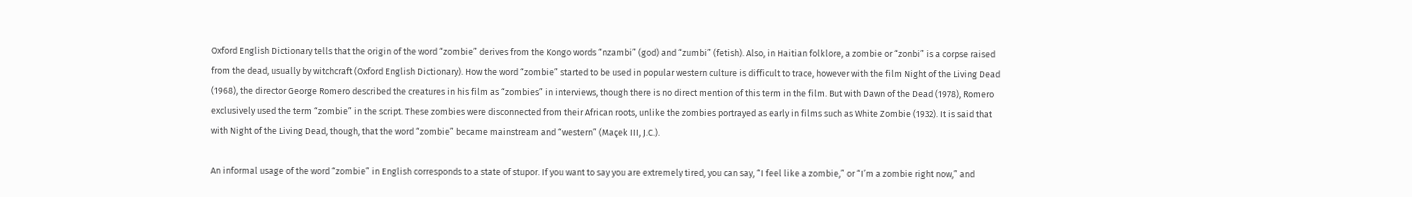Oxford English Dictionary tells that the origin of the word “zombie” derives from the Kongo words “nzambi” (god) and “zumbi” (fetish). Also, in Haitian folklore, a zombie or “zonbi” is a corpse raised from the dead, usually by witchcraft (Oxford English Dictionary). How the word “zombie” started to be used in popular western culture is difficult to trace, however with the film Night of the Living Dead (1968), the director George Romero described the creatures in his film as “zombies” in interviews, though there is no direct mention of this term in the film. But with Dawn of the Dead (1978), Romero exclusively used the term “zombie” in the script. These zombies were disconnected from their African roots, unlike the zombies portrayed as early in films such as White Zombie (1932). It is said that with Night of the Living Dead, though, that the word “zombie” became mainstream and “western” (Maçek III, J.C.).

An informal usage of the word “zombie” in English corresponds to a state of stupor. If you want to say you are extremely tired, you can say, “I feel like a zombie,” or “I’m a zombie right now,” and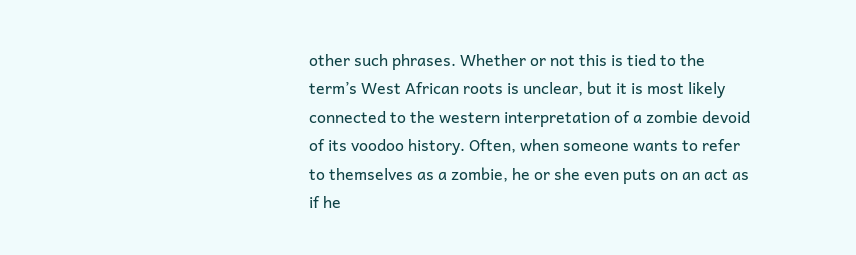other such phrases. Whether or not this is tied to the term’s West African roots is unclear, but it is most likely connected to the western interpretation of a zombie devoid of its voodoo history. Often, when someone wants to refer to themselves as a zombie, he or she even puts on an act as if he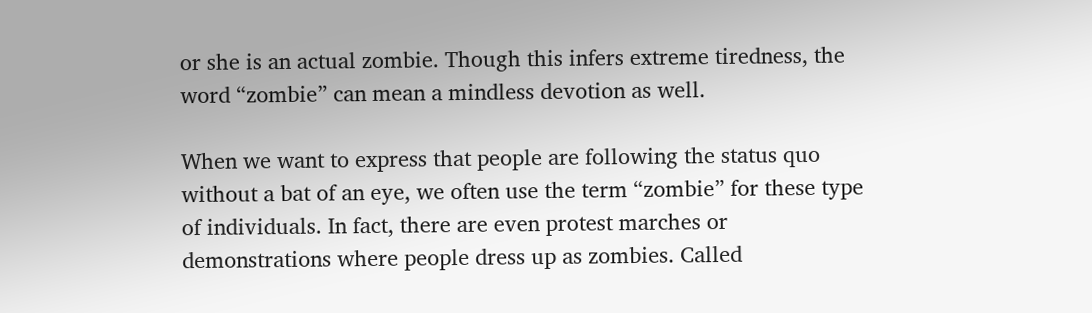or she is an actual zombie. Though this infers extreme tiredness, the word “zombie” can mean a mindless devotion as well.

When we want to express that people are following the status quo without a bat of an eye, we often use the term “zombie” for these type of individuals. In fact, there are even protest marches or demonstrations where people dress up as zombies. Called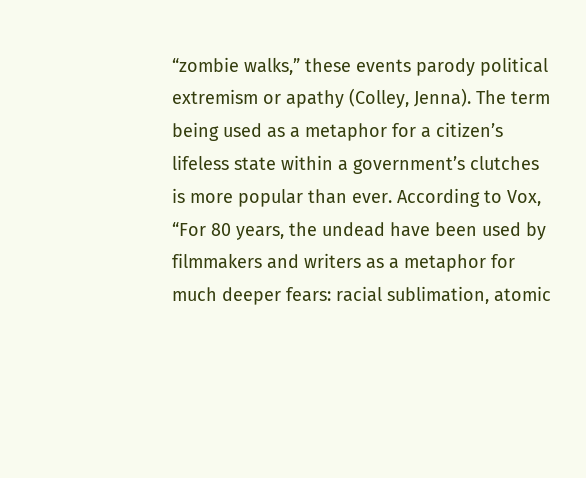“zombie walks,” these events parody political extremism or apathy (Colley, Jenna). The term being used as a metaphor for a citizen’s lifeless state within a government’s clutches is more popular than ever. According to Vox, “For 80 years, the undead have been used by filmmakers and writers as a metaphor for much deeper fears: racial sublimation, atomic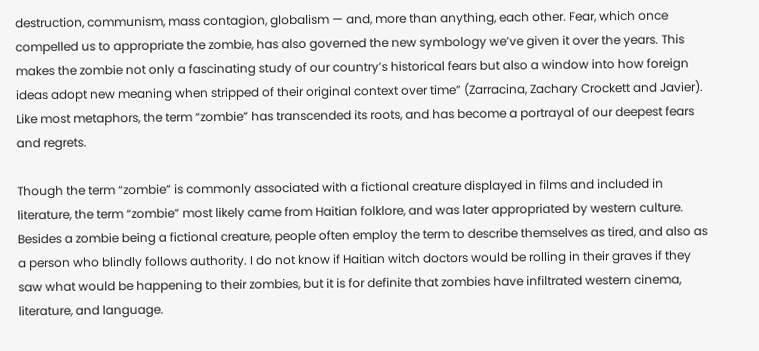destruction, communism, mass contagion, globalism — and, more than anything, each other. Fear, which once compelled us to appropriate the zombie, has also governed the new symbology we’ve given it over the years. This makes the zombie not only a fascinating study of our country’s historical fears but also a window into how foreign ideas adopt new meaning when stripped of their original context over time” (Zarracina, Zachary Crockett and Javier). Like most metaphors, the term “zombie” has transcended its roots, and has become a portrayal of our deepest fears and regrets.

Though the term “zombie” is commonly associated with a fictional creature displayed in films and included in literature, the term “zombie” most likely came from Haitian folklore, and was later appropriated by western culture. Besides a zombie being a fictional creature, people often employ the term to describe themselves as tired, and also as a person who blindly follows authority. I do not know if Haitian witch doctors would be rolling in their graves if they saw what would be happening to their zombies, but it is for definite that zombies have infiltrated western cinema, literature, and language.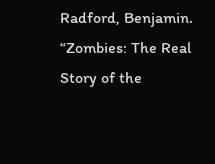Radford, Benjamin. “Zombies: The Real Story of the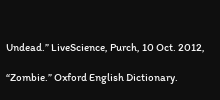Undead.” LiveScience, Purch, 10 Oct. 2012,

“Zombie.” Oxford English Dictionary.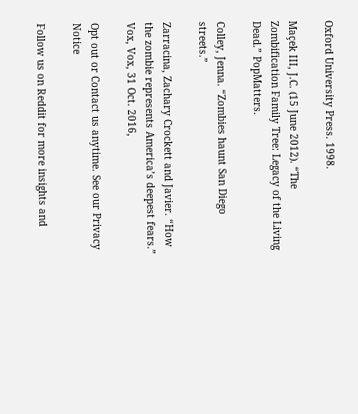Oxford University Press. 1998.

Maçek III, J.C. (15 June 2012). “The Zombification Family Tree: Legacy of the Living Dead.” PopMatters.

Colley, Jenna. “Zombies haunt San Diego streets.”

Zarracina, Zachary Crockett and Javier. “How the zombie represents America’s deepest fears.” Vox, Vox, 31 Oct. 2016,

Opt out or Contact us anytime. See our Privacy Notice

Follow us on Reddit for more insights and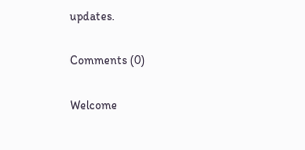updates.

Comments (0)

Welcome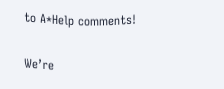to A*Help comments!

We’re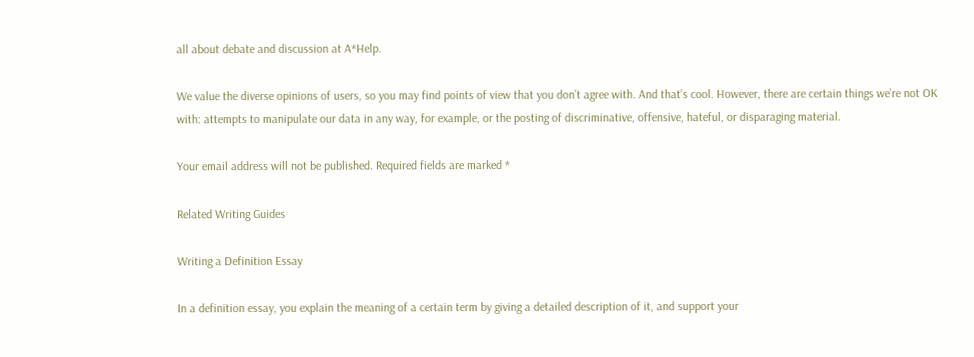all about debate and discussion at A*Help.

We value the diverse opinions of users, so you may find points of view that you don’t agree with. And that’s cool. However, there are certain things we’re not OK with: attempts to manipulate our data in any way, for example, or the posting of discriminative, offensive, hateful, or disparaging material.

Your email address will not be published. Required fields are marked *

Related Writing Guides

Writing a Definition Essay

In a definition essay, you explain the meaning of a certain term by giving a detailed description of it, and support your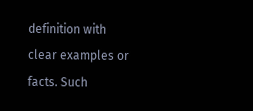definition with clear examples or facts. Such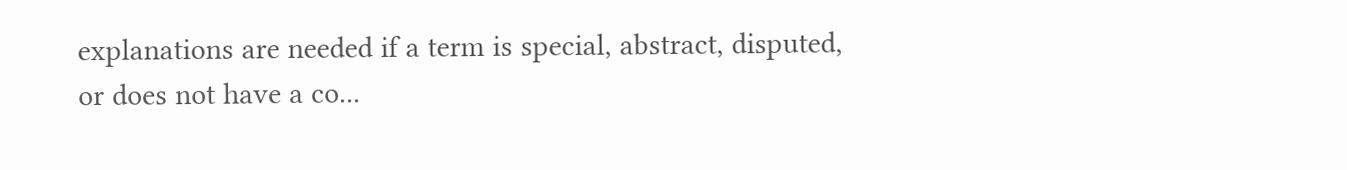explanations are needed if a term is special, abstract, disputed, or does not have a co...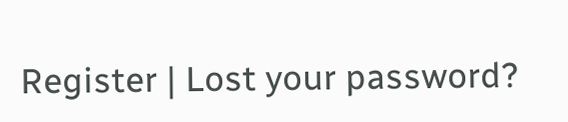Register | Lost your password?